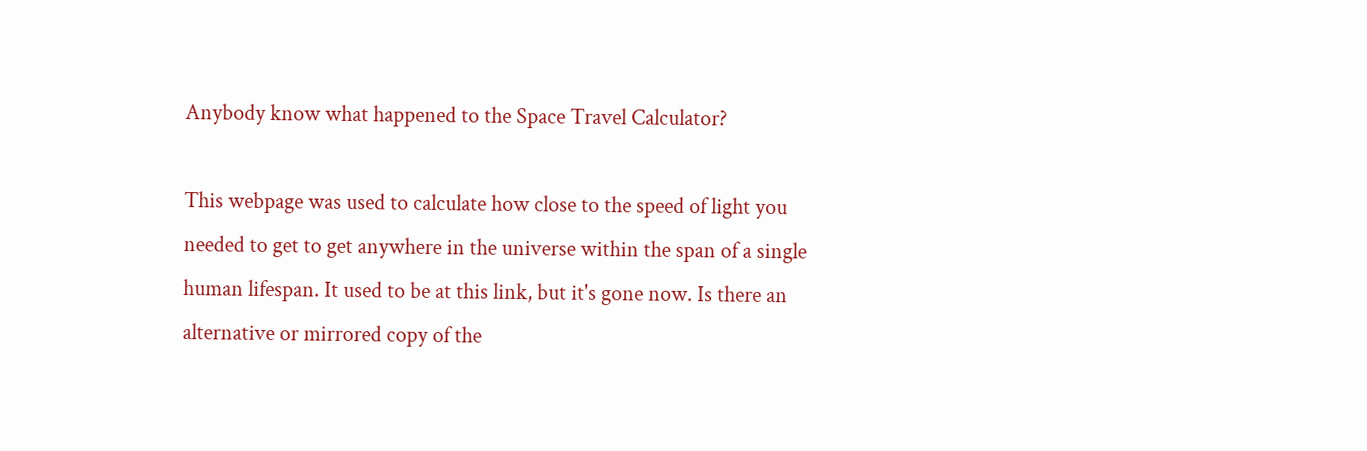Anybody know what happened to the Space Travel Calculator?

This webpage was used to calculate how close to the speed of light you needed to get to get anywhere in the universe within the span of a single human lifespan. It used to be at this link, but it's gone now. Is there an alternative or mirrored copy of the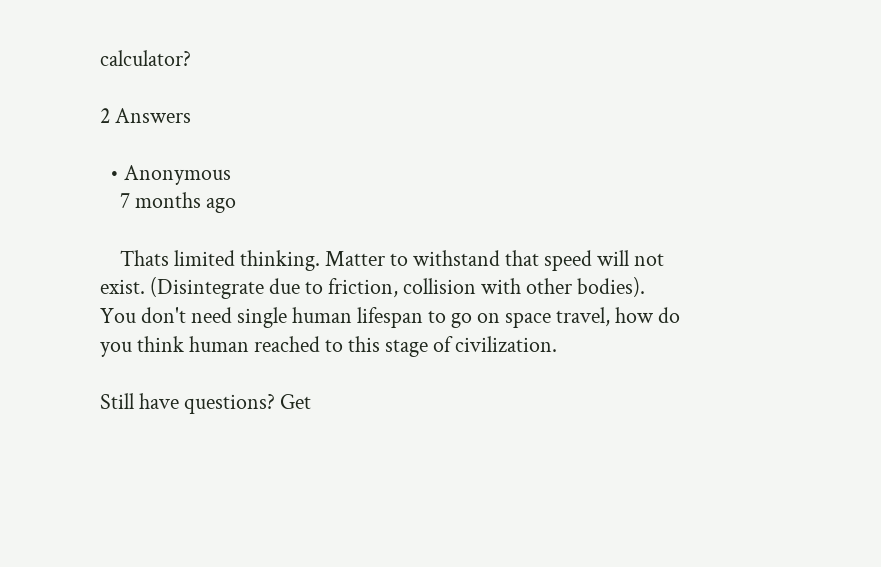calculator?

2 Answers

  • Anonymous
    7 months ago

    Thats limited thinking. Matter to withstand that speed will not exist. (Disintegrate due to friction, collision with other bodies). You don't need single human lifespan to go on space travel, how do you think human reached to this stage of civilization.

Still have questions? Get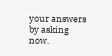your answers by asking now.